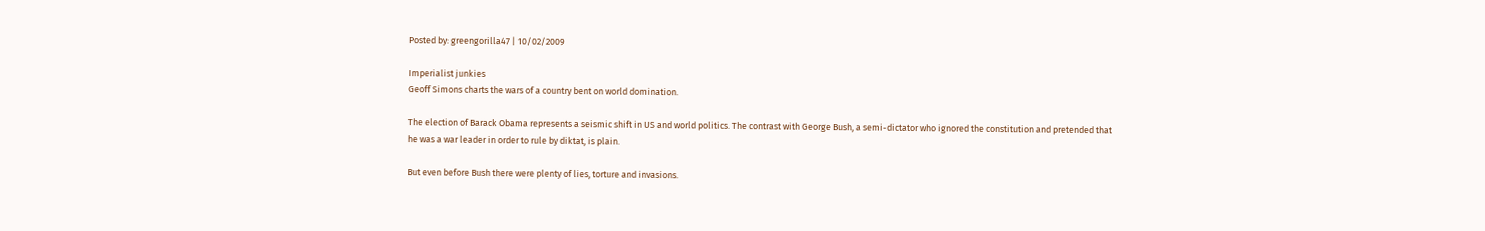Posted by: greengorilla47 | 10/02/2009

Imperialist junkies
Geoff Simons charts the wars of a country bent on world domination.

The election of Barack Obama represents a seismic shift in US and world politics. The contrast with George Bush, a semi-dictator who ignored the constitution and pretended that he was a war leader in order to rule by diktat, is plain.

But even before Bush there were plenty of lies, torture and invasions.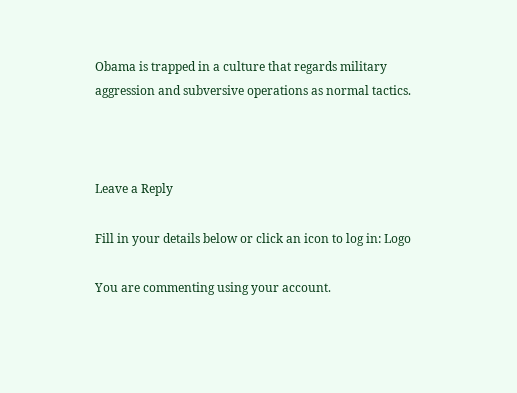Obama is trapped in a culture that regards military aggression and subversive operations as normal tactics.



Leave a Reply

Fill in your details below or click an icon to log in: Logo

You are commenting using your account.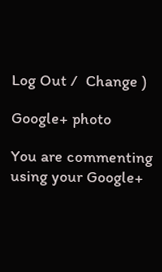Log Out /  Change )

Google+ photo

You are commenting using your Google+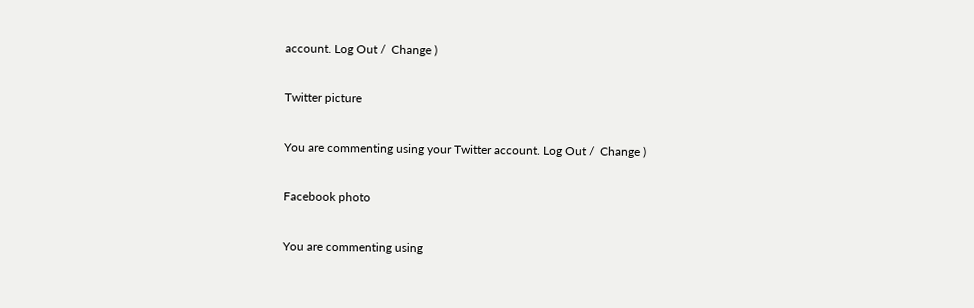account. Log Out /  Change )

Twitter picture

You are commenting using your Twitter account. Log Out /  Change )

Facebook photo

You are commenting using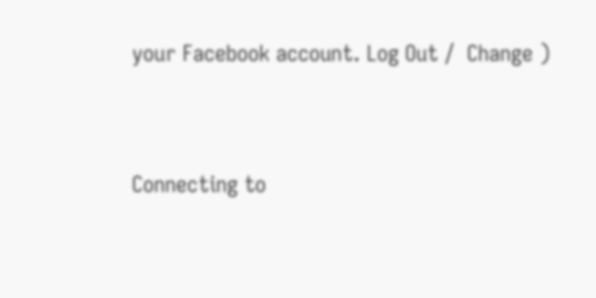your Facebook account. Log Out /  Change )


Connecting to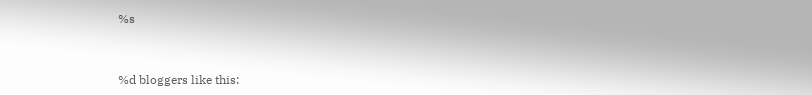%s


%d bloggers like this: